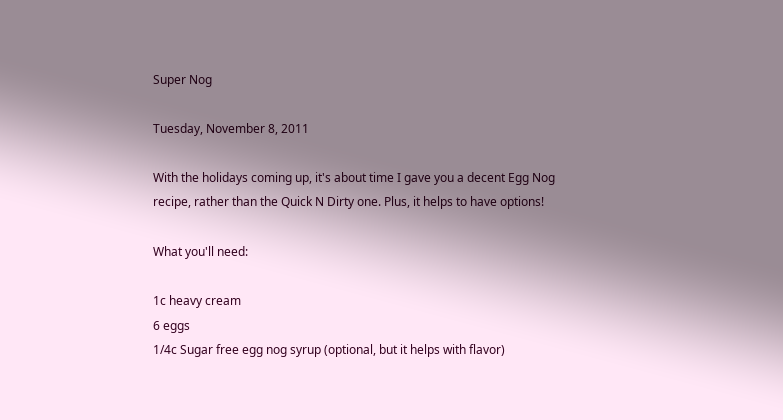Super Nog

Tuesday, November 8, 2011

With the holidays coming up, it's about time I gave you a decent Egg Nog recipe, rather than the Quick N Dirty one. Plus, it helps to have options!

What you'll need:

1c heavy cream
6 eggs
1/4c Sugar free egg nog syrup (optional, but it helps with flavor)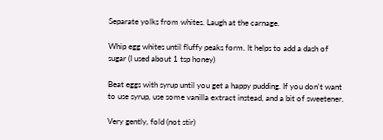Separate yolks from whites. Laugh at the carnage.

Whip egg whites until fluffy peaks form. It helps to add a dash of sugar (I used about 1 tsp honey)

Beat eggs with syrup until you get a happy pudding. If you don't want to use syrup, use some vanilla extract instead, and a bit of sweetener.

Very gently, fold (not stir)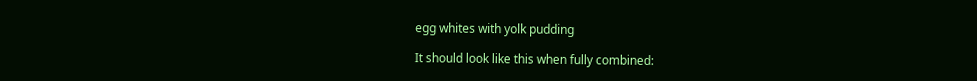egg whites with yolk pudding

It should look like this when fully combined: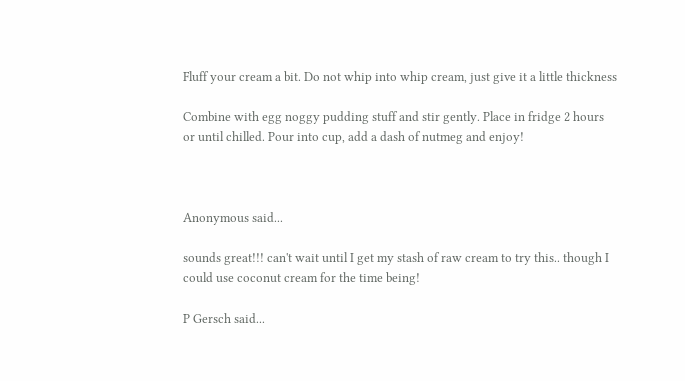Fluff your cream a bit. Do not whip into whip cream, just give it a little thickness

Combine with egg noggy pudding stuff and stir gently. Place in fridge 2 hours or until chilled. Pour into cup, add a dash of nutmeg and enjoy!



Anonymous said...

sounds great!!! can't wait until I get my stash of raw cream to try this.. though I could use coconut cream for the time being!

P Gersch said...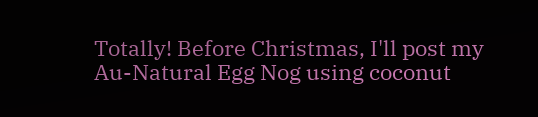Totally! Before Christmas, I'll post my Au-Natural Egg Nog using coconut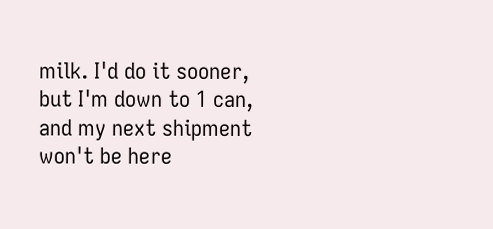milk. I'd do it sooner, but I'm down to 1 can, and my next shipment won't be here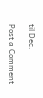til Dec.

Post a Comment